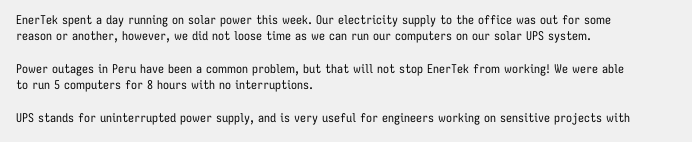EnerTek spent a day running on solar power this week. Our electricity supply to the office was out for some reason or another, however, we did not loose time as we can run our computers on our solar UPS system.

Power outages in Peru have been a common problem, but that will not stop EnerTek from working! We were able to run 5 computers for 8 hours with no interruptions.

UPS stands for uninterrupted power supply, and is very useful for engineers working on sensitive projects with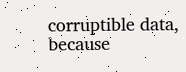corruptible data, because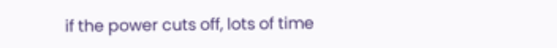if the power cuts off, lots of time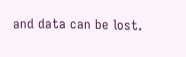and data can be lost.